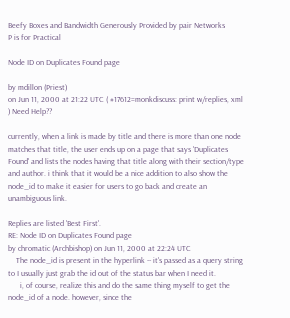Beefy Boxes and Bandwidth Generously Provided by pair Networks
P is for Practical

Node ID on Duplicates Found page

by mdillon (Priest)
on Jun 11, 2000 at 21:22 UTC ( #17612=monkdiscuss: print w/replies, xml ) Need Help??

currently, when a link is made by title and there is more than one node matches that title, the user ends up on a page that says 'Duplicates Found' and lists the nodes having that title along with their section/type and author. i think that it would be a nice addition to also show the node_id to make it easier for users to go back and create an unambiguous link.

Replies are listed 'Best First'.
RE: Node ID on Duplicates Found page
by chromatic (Archbishop) on Jun 11, 2000 at 22:24 UTC
    The node_id is present in the hyperlink -- it's passed as a query string to I usually just grab the id out of the status bar when I need it.
      i, of course, realize this and do the same thing myself to get the node_id of a node. however, since the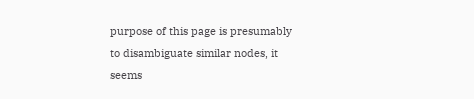purpose of this page is presumably to disambiguate similar nodes, it seems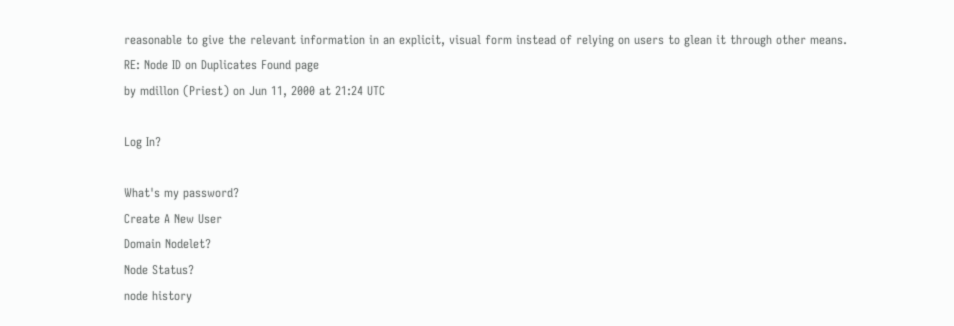reasonable to give the relevant information in an explicit, visual form instead of relying on users to glean it through other means.
RE: Node ID on Duplicates Found page
by mdillon (Priest) on Jun 11, 2000 at 21:24 UTC

Log In?

What's my password?
Create A New User
Domain Nodelet?
Node Status?
node history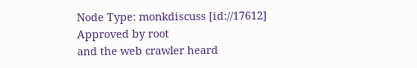Node Type: monkdiscuss [id://17612]
Approved by root
and the web crawler heard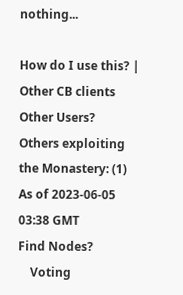nothing...

How do I use this? | Other CB clients
Other Users?
Others exploiting the Monastery: (1)
As of 2023-06-05 03:38 GMT
Find Nodes?
    Voting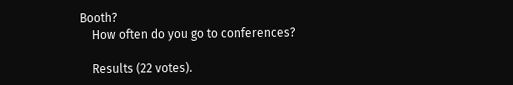Booth?
    How often do you go to conferences?

    Results (22 votes).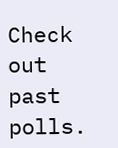Check out past polls.